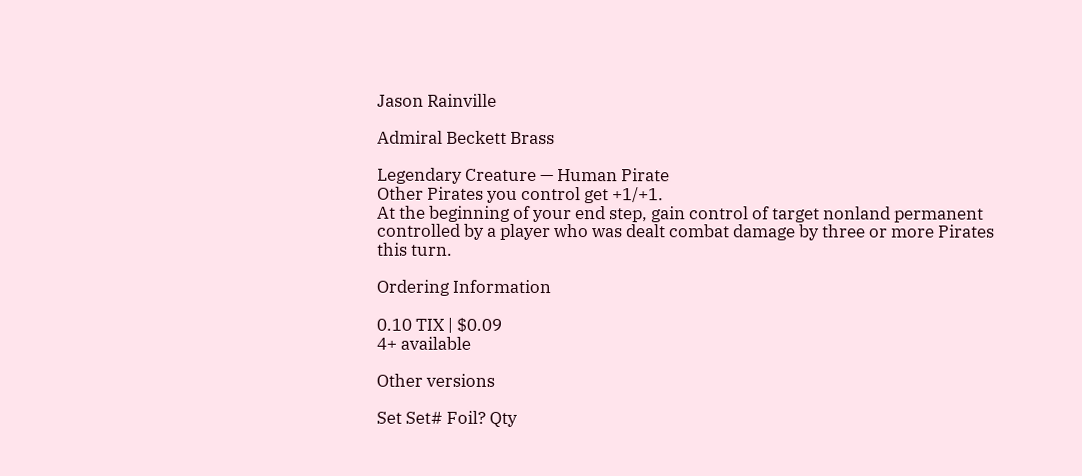Jason Rainville

Admiral Beckett Brass

Legendary Creature — Human Pirate
Other Pirates you control get +1/+1.
At the beginning of your end step, gain control of target nonland permanent controlled by a player who was dealt combat damage by three or more Pirates this turn.

Ordering Information

0.10 TIX | $0.09
4+ available

Other versions

Set Set# Foil? Qty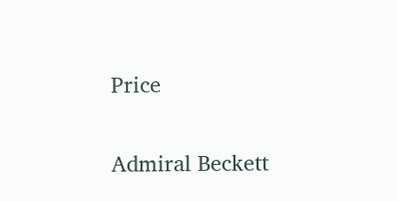Price

Admiral Beckett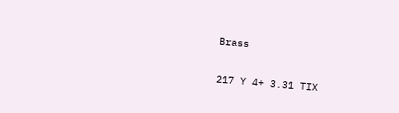Brass

217 Y 4+ 3.31 TIX